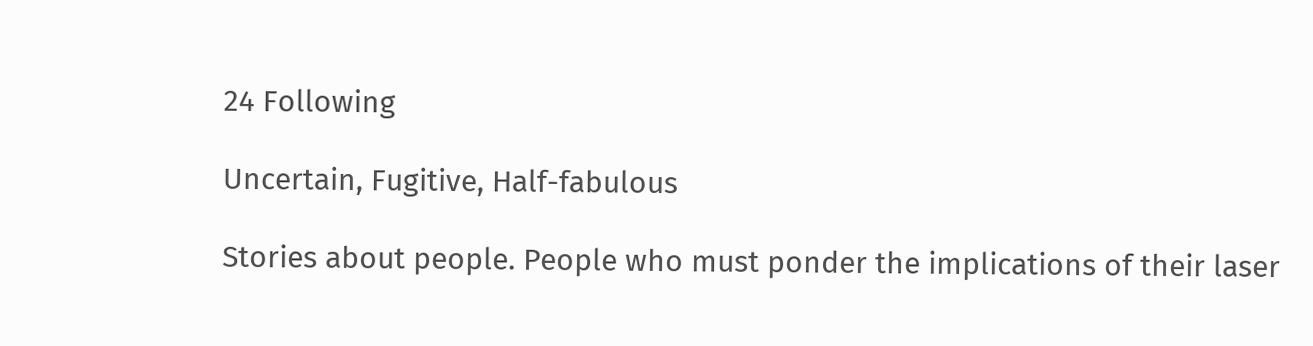24 Following

Uncertain, Fugitive, Half-fabulous

Stories about people. People who must ponder the implications of their laser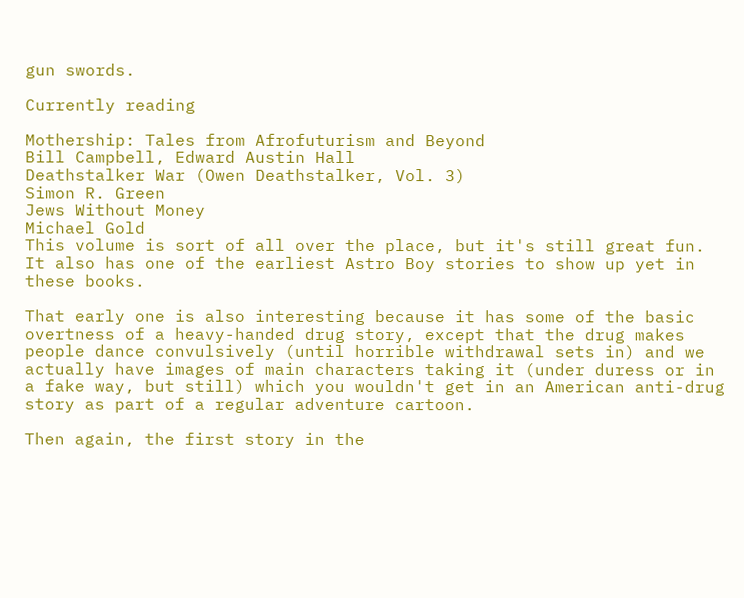gun swords.

Currently reading

Mothership: Tales from Afrofuturism and Beyond
Bill Campbell, Edward Austin Hall
Deathstalker War (Owen Deathstalker, Vol. 3)
Simon R. Green
Jews Without Money
Michael Gold
This volume is sort of all over the place, but it's still great fun. It also has one of the earliest Astro Boy stories to show up yet in these books.

That early one is also interesting because it has some of the basic overtness of a heavy-handed drug story, except that the drug makes people dance convulsively (until horrible withdrawal sets in) and we actually have images of main characters taking it (under duress or in a fake way, but still) which you wouldn't get in an American anti-drug story as part of a regular adventure cartoon.

Then again, the first story in the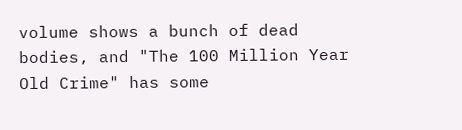volume shows a bunch of dead bodies, and "The 100 Million Year Old Crime" has some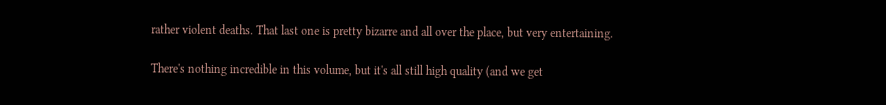rather violent deaths. That last one is pretty bizarre and all over the place, but very entertaining.

There's nothing incredible in this volume, but it's all still high quality (and we get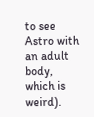to see Astro with an adult body, which is weird).